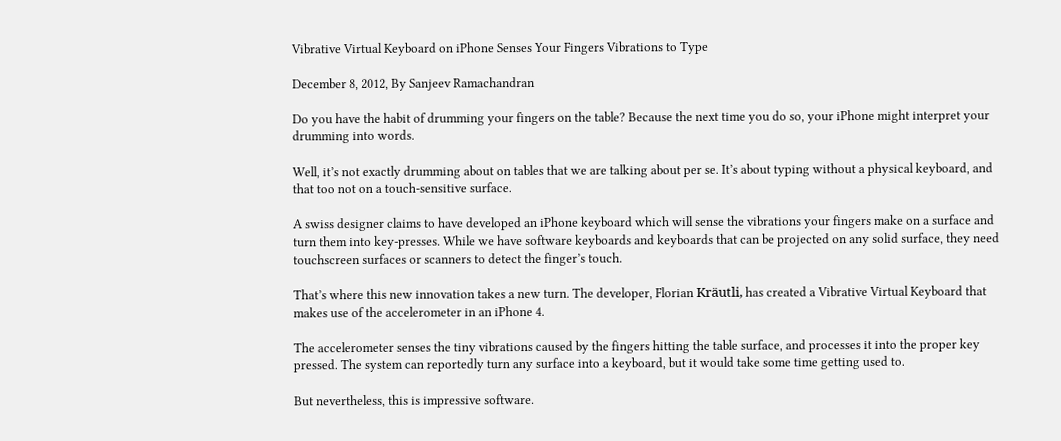Vibrative Virtual Keyboard on iPhone Senses Your Fingers Vibrations to Type

December 8, 2012, By Sanjeev Ramachandran

Do you have the habit of drumming your fingers on the table? Because the next time you do so, your iPhone might interpret your drumming into words.

Well, it’s not exactly drumming about on tables that we are talking about per se. It’s about typing without a physical keyboard, and that too not on a touch-sensitive surface.

A swiss designer claims to have developed an iPhone keyboard which will sense the vibrations your fingers make on a surface and turn them into key-presses. While we have software keyboards and keyboards that can be projected on any solid surface, they need touchscreen surfaces or scanners to detect the finger’s touch.

That’s where this new innovation takes a new turn. The developer, Florian Kräutli, has created a Vibrative Virtual Keyboard that makes use of the accelerometer in an iPhone 4.

The accelerometer senses the tiny vibrations caused by the fingers hitting the table surface, and processes it into the proper key pressed. The system can reportedly turn any surface into a keyboard, but it would take some time getting used to.

But nevertheless, this is impressive software.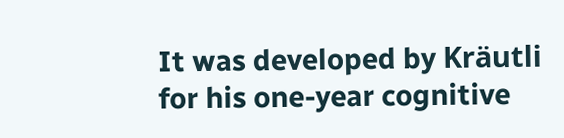It was developed by Kräutli for his one-year cognitive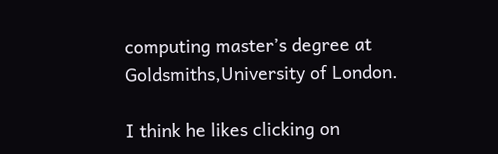computing master’s degree at Goldsmiths,University of London.

I think he likes clicking on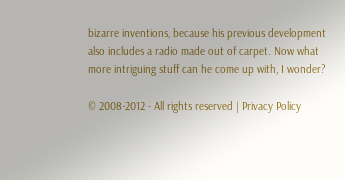bizarre inventions, because his previous development also includes a radio made out of carpet. Now what more intriguing stuff can he come up with, I wonder?

© 2008-2012 - All rights reserved | Privacy Policy